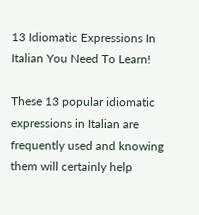13 Idiomatic Expressions In Italian You Need To Learn!

These 13 popular idiomatic expressions in Italian are frequently used and knowing them will certainly help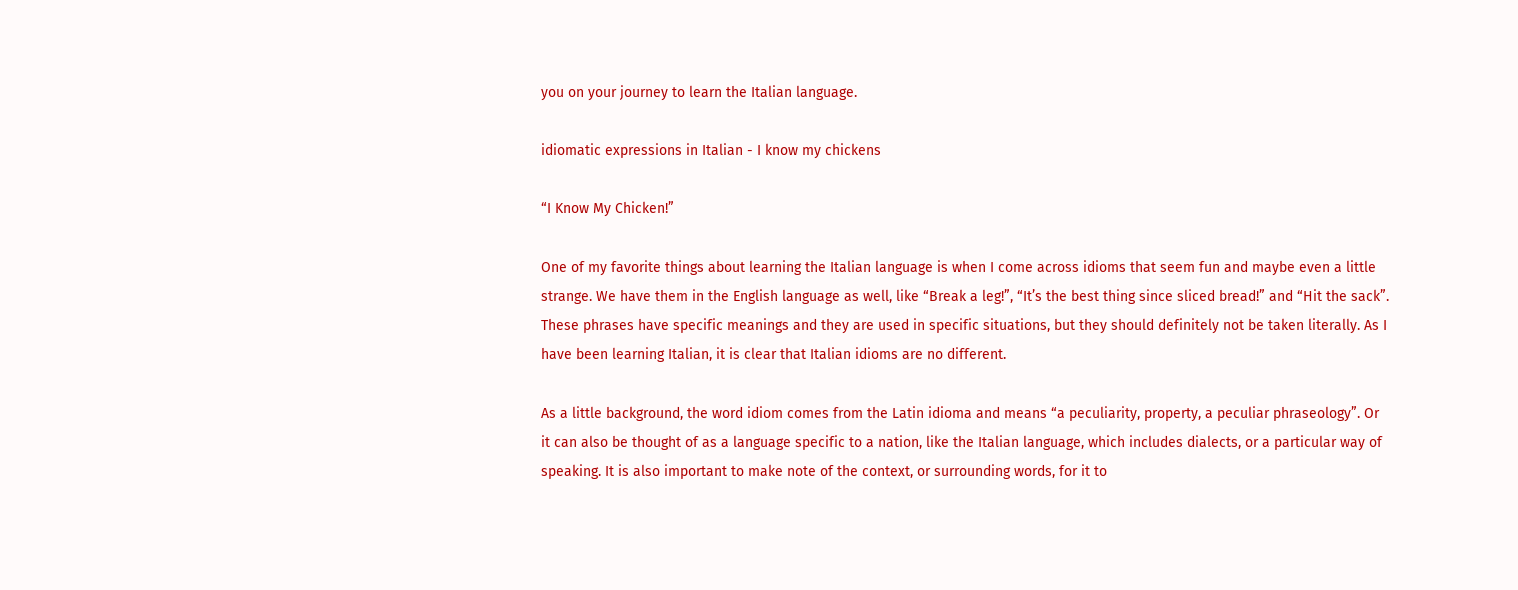you on your journey to learn the Italian language.

idiomatic expressions in Italian - I know my chickens

“I Know My Chicken!”

One of my favorite things about learning the Italian language is when I come across idioms that seem fun and maybe even a little strange. We have them in the English language as well, like “Break a leg!”, “It’s the best thing since sliced bread!” and “Hit the sack”. These phrases have specific meanings and they are used in specific situations, but they should definitely not be taken literally. As I have been learning Italian, it is clear that Italian idioms are no different.

As a little background, the word idiom comes from the Latin idioma and means “a peculiarity, property, a peculiar phraseology”. Or it can also be thought of as a language specific to a nation, like the Italian language, which includes dialects, or a particular way of speaking. It is also important to make note of the context, or surrounding words, for it to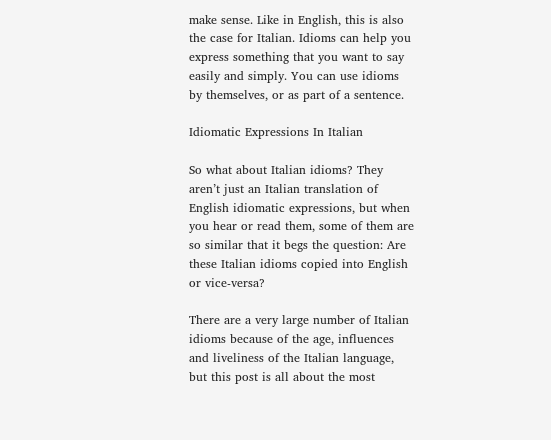make sense. Like in English, this is also the case for Italian. Idioms can help you express something that you want to say easily and simply. You can use idioms by themselves, or as part of a sentence.

Idiomatic Expressions In Italian

So what about Italian idioms? They aren’t just an Italian translation of English idiomatic expressions, but when you hear or read them, some of them are so similar that it begs the question: Are these Italian idioms copied into English or vice-versa?

There are a very large number of Italian idioms because of the age, influences and liveliness of the Italian language, but this post is all about the most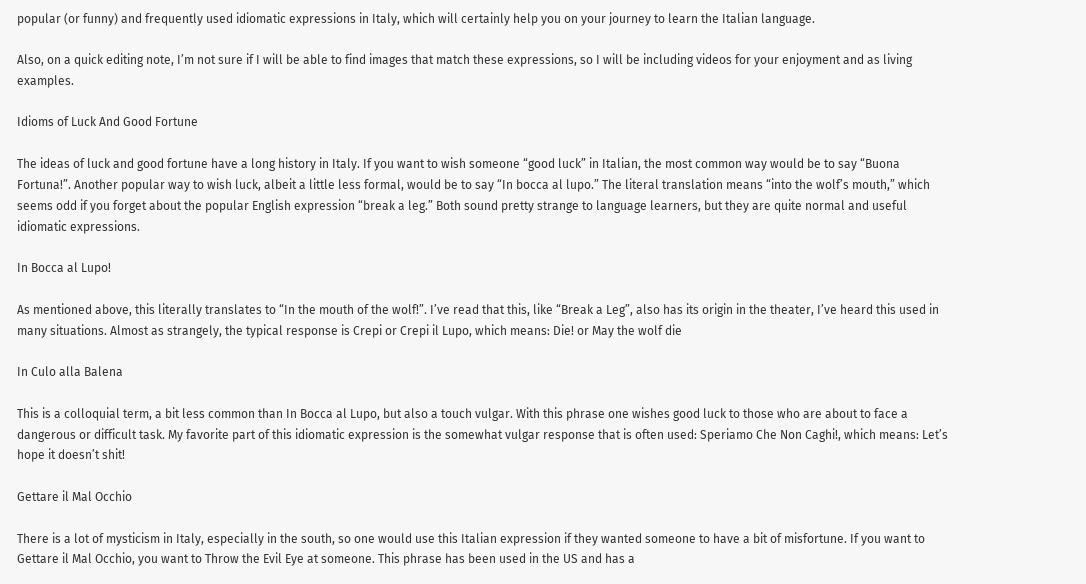popular (or funny) and frequently used idiomatic expressions in Italy, which will certainly help you on your journey to learn the Italian language.

Also, on a quick editing note, I’m not sure if I will be able to find images that match these expressions, so I will be including videos for your enjoyment and as living examples.

Idioms of Luck And Good Fortune

The ideas of luck and good fortune have a long history in Italy. If you want to wish someone “good luck” in Italian, the most common way would be to say “Buona Fortuna!”. Another popular way to wish luck, albeit a little less formal, would be to say “In bocca al lupo.” The literal translation means “into the wolf’s mouth,” which seems odd if you forget about the popular English expression “break a leg.” Both sound pretty strange to language learners, but they are quite normal and useful idiomatic expressions.

In Bocca al Lupo!

As mentioned above, this literally translates to “In the mouth of the wolf!”. I’ve read that this, like “Break a Leg”, also has its origin in the theater, I’ve heard this used in many situations. Almost as strangely, the typical response is Crepi or Crepi il Lupo, which means: Die! or May the wolf die

In Culo alla Balena

This is a colloquial term, a bit less common than In Bocca al Lupo, but also a touch vulgar. With this phrase one wishes good luck to those who are about to face a dangerous or difficult task. My favorite part of this idiomatic expression is the somewhat vulgar response that is often used: Speriamo Che Non Caghi!, which means: Let’s hope it doesn’t shit!

Gettare il Mal Occhio

There is a lot of mysticism in Italy, especially in the south, so one would use this Italian expression if they wanted someone to have a bit of misfortune. If you want to Gettare il Mal Occhio, you want to Throw the Evil Eye at someone. This phrase has been used in the US and has a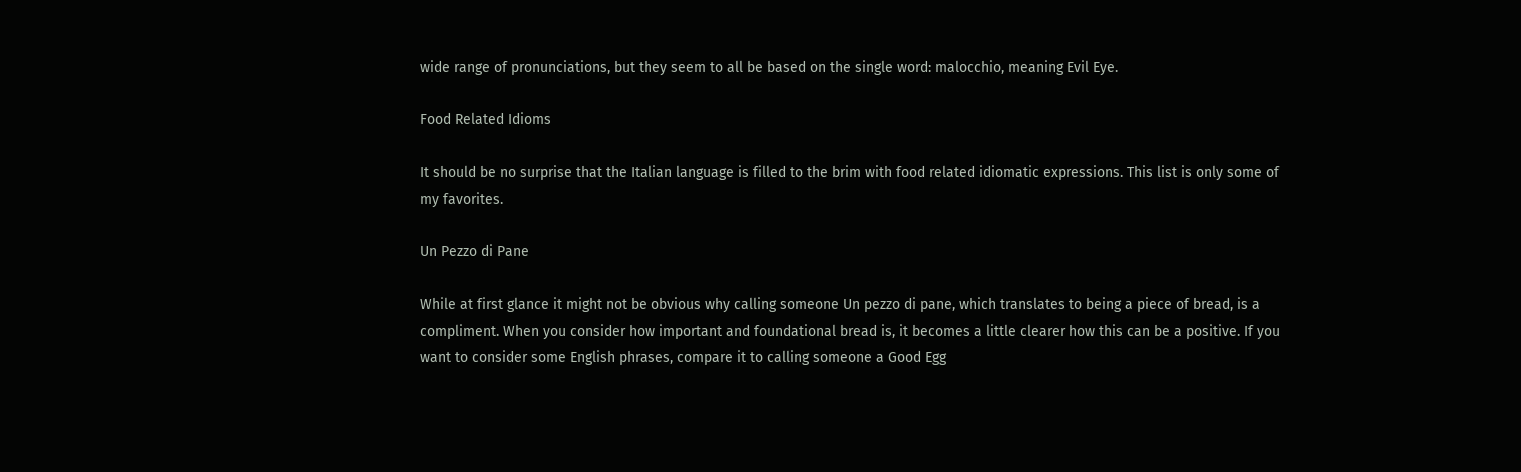wide range of pronunciations, but they seem to all be based on the single word: malocchio, meaning Evil Eye.

Food Related Idioms

It should be no surprise that the Italian language is filled to the brim with food related idiomatic expressions. This list is only some of my favorites.

Un Pezzo di Pane

While at first glance it might not be obvious why calling someone Un pezzo di pane, which translates to being a piece of bread, is a compliment. When you consider how important and foundational bread is, it becomes a little clearer how this can be a positive. If you want to consider some English phrases, compare it to calling someone a Good Egg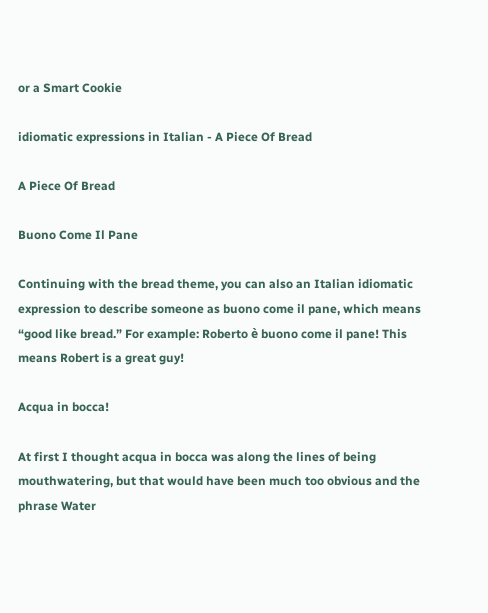or a Smart Cookie

idiomatic expressions in Italian - A Piece Of Bread

A Piece Of Bread

Buono Come Il Pane

Continuing with the bread theme, you can also an Italian idiomatic expression to describe someone as buono come il pane, which means “good like bread.” For example: Roberto è buono come il pane! This means Robert is a great guy!

Acqua in bocca!

At first I thought acqua in bocca was along the lines of being mouthwatering, but that would have been much too obvious and the phrase Water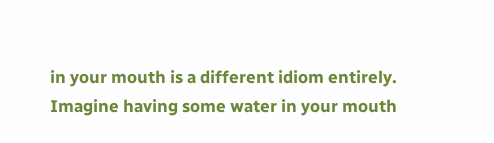in your mouth is a different idiom entirely. Imagine having some water in your mouth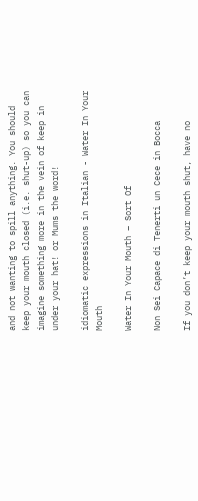and not wanting to spill anything. You should keep your mouth closed (i.e. shut-up) so you can imagine something more in the vein of keep in under your hat! or Mums the word!

idiomatic expressions in Italian - Water In Your Mouth

Water In Your Mouth – Sort Of

Non Sei Capace di Tenerti un Cece in Bocca

If you don’t keep your mouth shut, have no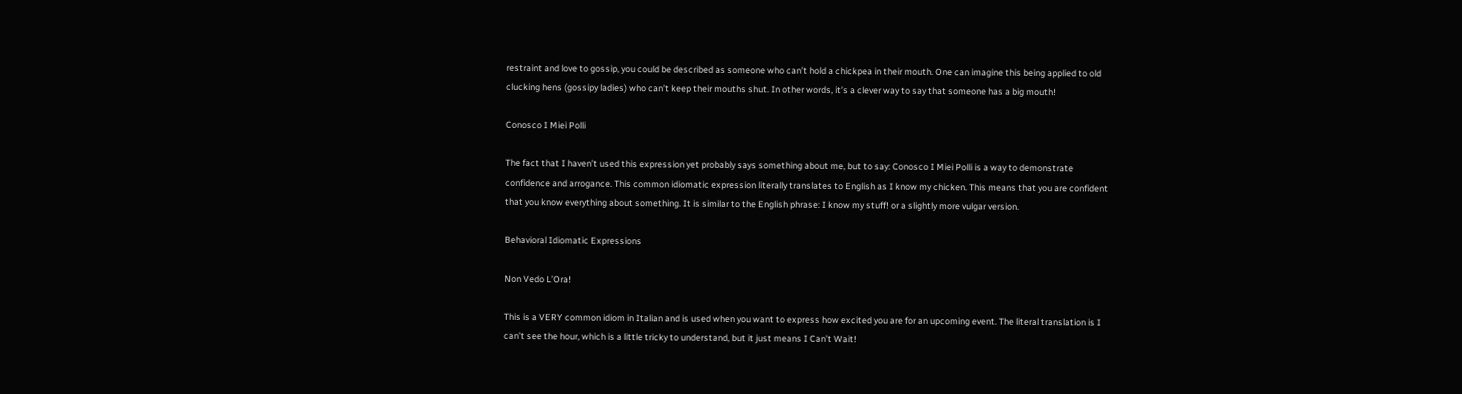restraint and love to gossip, you could be described as someone who can’t hold a chickpea in their mouth. One can imagine this being applied to old clucking hens (gossipy ladies) who can’t keep their mouths shut. In other words, it’s a clever way to say that someone has a big mouth!

Conosco I Miei Polli

The fact that I haven’t used this expression yet probably says something about me, but to say: Conosco I Miei Polli is a way to demonstrate confidence and arrogance. This common idiomatic expression literally translates to English as I know my chicken. This means that you are confident that you know everything about something. It is similar to the English phrase: I know my stuff! or a slightly more vulgar version.

Behavioral Idiomatic Expressions

Non Vedo L’Ora!

This is a VERY common idiom in Italian and is used when you want to express how excited you are for an upcoming event. The literal translation is I can’t see the hour, which is a little tricky to understand, but it just means I Can’t Wait!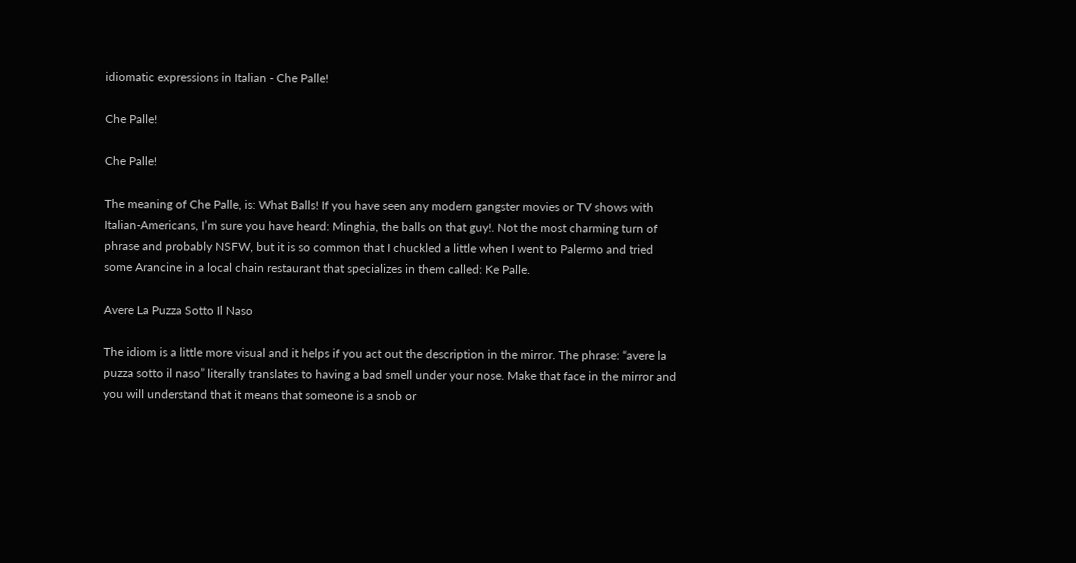idiomatic expressions in Italian - Che Palle!

Che Palle!

Che Palle!

The meaning of Che Palle, is: What Balls! If you have seen any modern gangster movies or TV shows with Italian-Americans, I’m sure you have heard: Minghia, the balls on that guy!. Not the most charming turn of phrase and probably NSFW, but it is so common that I chuckled a little when I went to Palermo and tried some Arancine in a local chain restaurant that specializes in them called: Ke Palle.

Avere La Puzza Sotto Il Naso

The idiom is a little more visual and it helps if you act out the description in the mirror. The phrase: “avere la puzza sotto il naso” literally translates to having a bad smell under your nose. Make that face in the mirror and you will understand that it means that someone is a snob or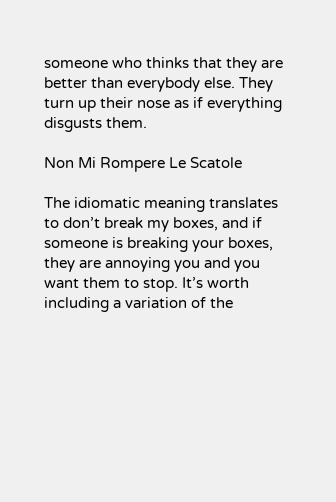someone who thinks that they are better than everybody else. They turn up their nose as if everything disgusts them.

Non Mi Rompere Le Scatole

The idiomatic meaning translates to don’t break my boxes, and if someone is breaking your boxes, they are annoying you and you want them to stop. It’s worth including a variation of the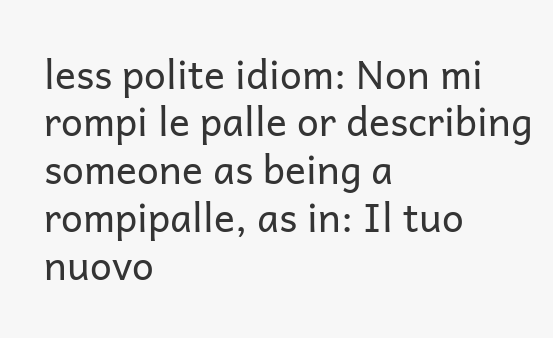less polite idiom: Non mi rompi le palle or describing someone as being a rompipalle, as in: Il tuo nuovo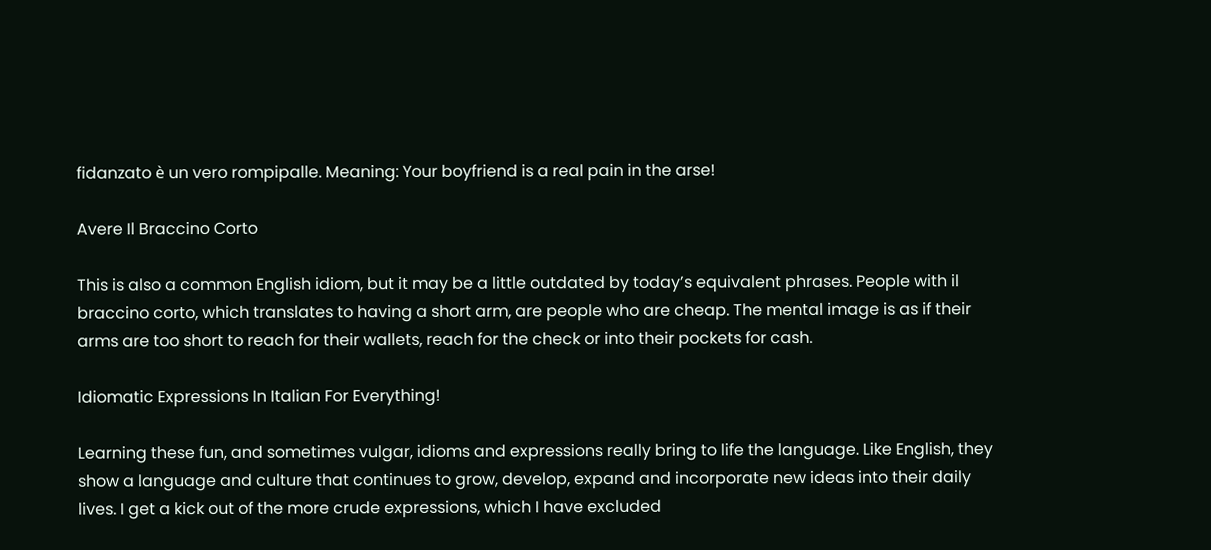fidanzato è un vero rompipalle. Meaning: Your boyfriend is a real pain in the arse!

Avere Il Braccino Corto

This is also a common English idiom, but it may be a little outdated by today’s equivalent phrases. People with il braccino corto, which translates to having a short arm, are people who are cheap. The mental image is as if their arms are too short to reach for their wallets, reach for the check or into their pockets for cash.

Idiomatic Expressions In Italian For Everything!

Learning these fun, and sometimes vulgar, idioms and expressions really bring to life the language. Like English, they show a language and culture that continues to grow, develop, expand and incorporate new ideas into their daily lives. I get a kick out of the more crude expressions, which I have excluded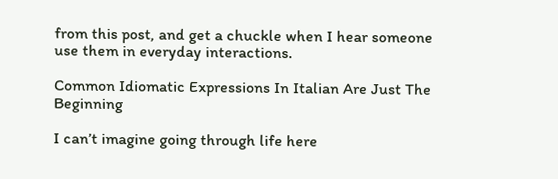from this post, and get a chuckle when I hear someone use them in everyday interactions.

Common Idiomatic Expressions In Italian Are Just The Beginning

I can’t imagine going through life here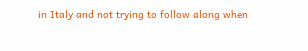in Italy and not trying to follow along when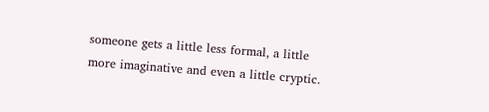someone gets a little less formal, a little more imaginative and even a little cryptic.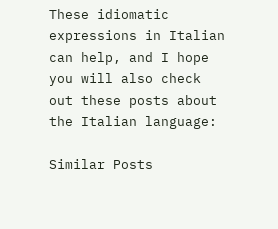These idiomatic expressions in Italian can help, and I hope you will also check out these posts about the Italian language:

Similar Posts